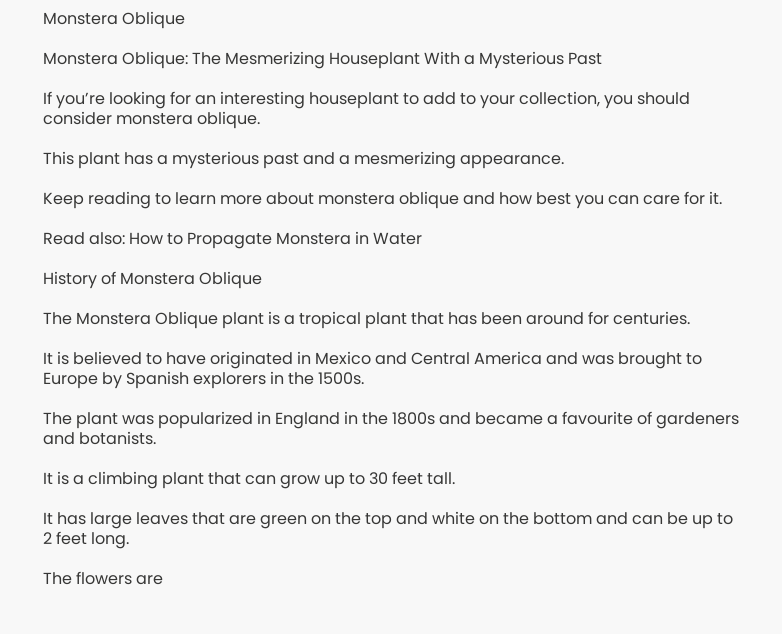Monstera Oblique

Monstera Oblique: The Mesmerizing Houseplant With a Mysterious Past

If you’re looking for an interesting houseplant to add to your collection, you should consider monstera oblique.

This plant has a mysterious past and a mesmerizing appearance.

Keep reading to learn more about monstera oblique and how best you can care for it.

Read also: How to Propagate Monstera in Water

History of Monstera Oblique

The Monstera Oblique plant is a tropical plant that has been around for centuries.

It is believed to have originated in Mexico and Central America and was brought to Europe by Spanish explorers in the 1500s.

The plant was popularized in England in the 1800s and became a favourite of gardeners and botanists.

It is a climbing plant that can grow up to 30 feet tall.

It has large leaves that are green on the top and white on the bottom and can be up to 2 feet long.

The flowers are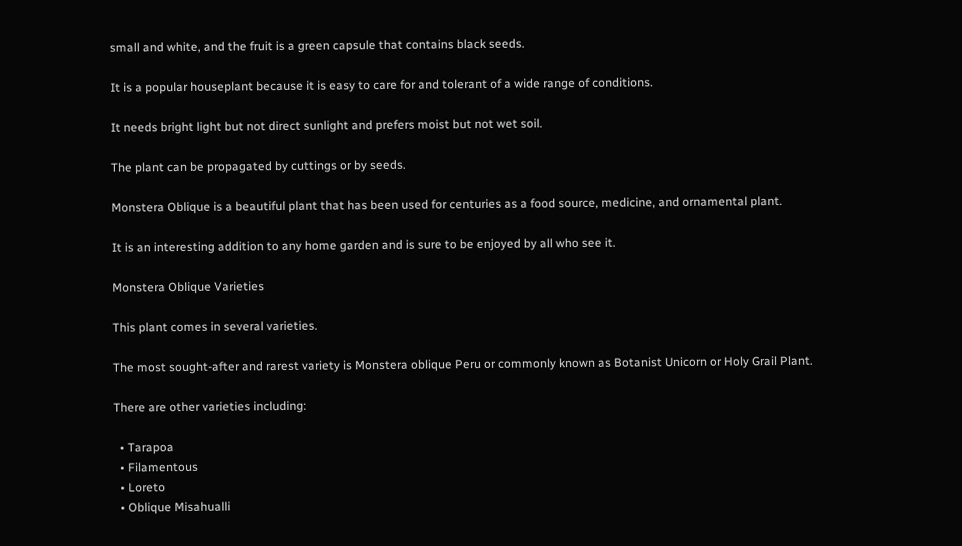small and white, and the fruit is a green capsule that contains black seeds.

It is a popular houseplant because it is easy to care for and tolerant of a wide range of conditions.

It needs bright light but not direct sunlight and prefers moist but not wet soil.

The plant can be propagated by cuttings or by seeds.

Monstera Oblique is a beautiful plant that has been used for centuries as a food source, medicine, and ornamental plant.

It is an interesting addition to any home garden and is sure to be enjoyed by all who see it.

Monstera Oblique Varieties

This plant comes in several varieties.

The most sought-after and rarest variety is Monstera oblique Peru or commonly known as Botanist Unicorn or Holy Grail Plant.

There are other varieties including:

  • Tarapoa
  • Filamentous
  • Loreto
  • Oblique Misahualli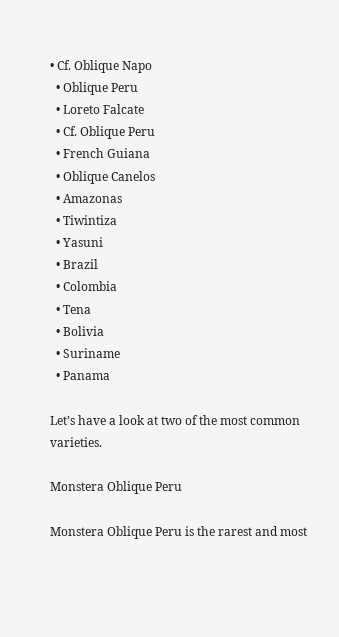• Cf. Oblique Napo
  • Oblique Peru
  • Loreto Falcate
  • Cf. Oblique Peru
  • French Guiana
  • Oblique Canelos
  • Amazonas
  • Tiwintiza
  • Yasuni
  • Brazil
  • Colombia
  • Tena
  • Bolivia
  • Suriname
  • Panama

Let’s have a look at two of the most common varieties.

Monstera Oblique Peru

Monstera Oblique Peru is the rarest and most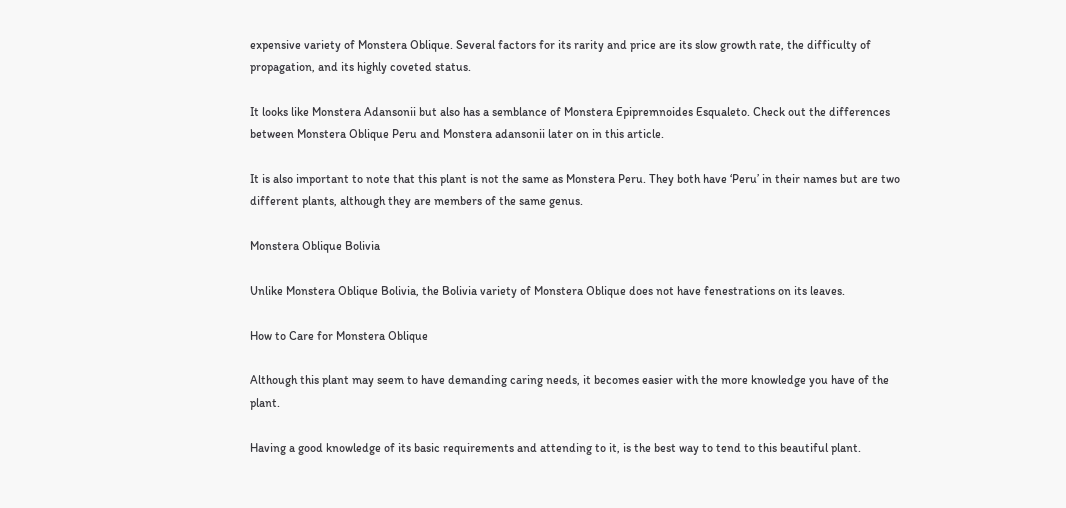expensive variety of Monstera Oblique. Several factors for its rarity and price are its slow growth rate, the difficulty of propagation, and its highly coveted status.

It looks like Monstera Adansonii but also has a semblance of Monstera Epipremnoides Esqualeto. Check out the differences between Monstera Oblique Peru and Monstera adansonii later on in this article.

It is also important to note that this plant is not the same as Monstera Peru. They both have ‘Peru’ in their names but are two different plants, although they are members of the same genus.

Monstera Oblique Bolivia

Unlike Monstera Oblique Bolivia, the Bolivia variety of Monstera Oblique does not have fenestrations on its leaves.

How to Care for Monstera Oblique

Although this plant may seem to have demanding caring needs, it becomes easier with the more knowledge you have of the plant.

Having a good knowledge of its basic requirements and attending to it, is the best way to tend to this beautiful plant.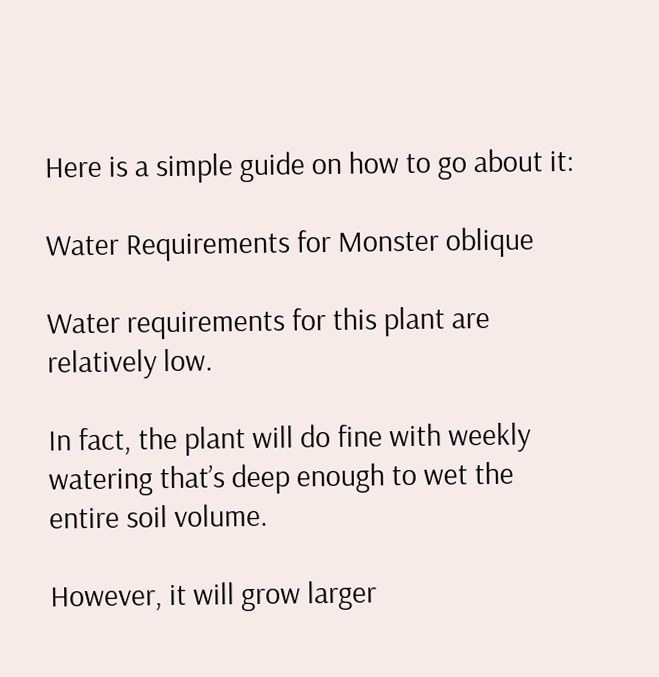Here is a simple guide on how to go about it:

Water Requirements for Monster oblique

Water requirements for this plant are relatively low.

In fact, the plant will do fine with weekly watering that’s deep enough to wet the entire soil volume.

However, it will grow larger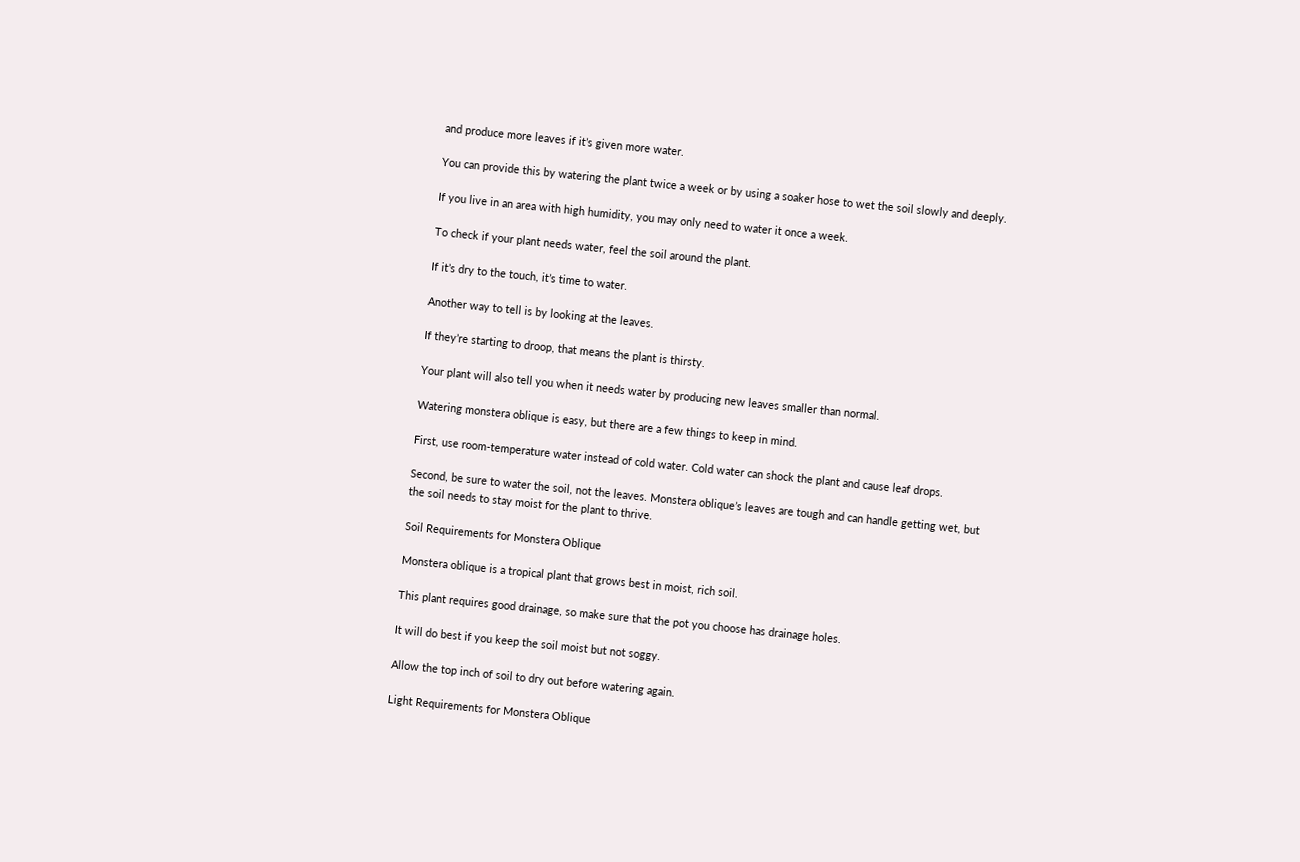and produce more leaves if it’s given more water.

You can provide this by watering the plant twice a week or by using a soaker hose to wet the soil slowly and deeply.

If you live in an area with high humidity, you may only need to water it once a week.

To check if your plant needs water, feel the soil around the plant.

If it’s dry to the touch, it’s time to water.

Another way to tell is by looking at the leaves.

If they’re starting to droop, that means the plant is thirsty.

Your plant will also tell you when it needs water by producing new leaves smaller than normal.

Watering monstera oblique is easy, but there are a few things to keep in mind.

First, use room-temperature water instead of cold water. Cold water can shock the plant and cause leaf drops.

Second, be sure to water the soil, not the leaves. Monstera oblique’s leaves are tough and can handle getting wet, but the soil needs to stay moist for the plant to thrive.

Soil Requirements for Monstera Oblique

Monstera oblique is a tropical plant that grows best in moist, rich soil.

This plant requires good drainage, so make sure that the pot you choose has drainage holes.

It will do best if you keep the soil moist but not soggy.

Allow the top inch of soil to dry out before watering again.

Light Requirements for Monstera Oblique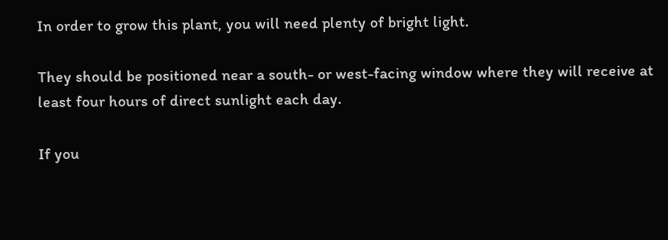In order to grow this plant, you will need plenty of bright light.

They should be positioned near a south- or west-facing window where they will receive at least four hours of direct sunlight each day.

If you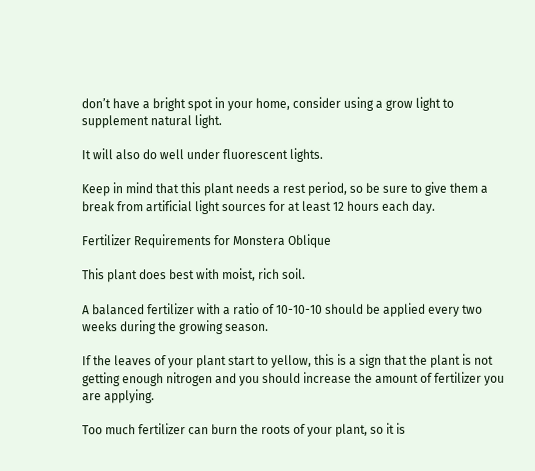don’t have a bright spot in your home, consider using a grow light to supplement natural light.

It will also do well under fluorescent lights.

Keep in mind that this plant needs a rest period, so be sure to give them a break from artificial light sources for at least 12 hours each day.

Fertilizer Requirements for Monstera Oblique

This plant does best with moist, rich soil.

A balanced fertilizer with a ratio of 10-10-10 should be applied every two weeks during the growing season.

If the leaves of your plant start to yellow, this is a sign that the plant is not getting enough nitrogen and you should increase the amount of fertilizer you are applying.

Too much fertilizer can burn the roots of your plant, so it is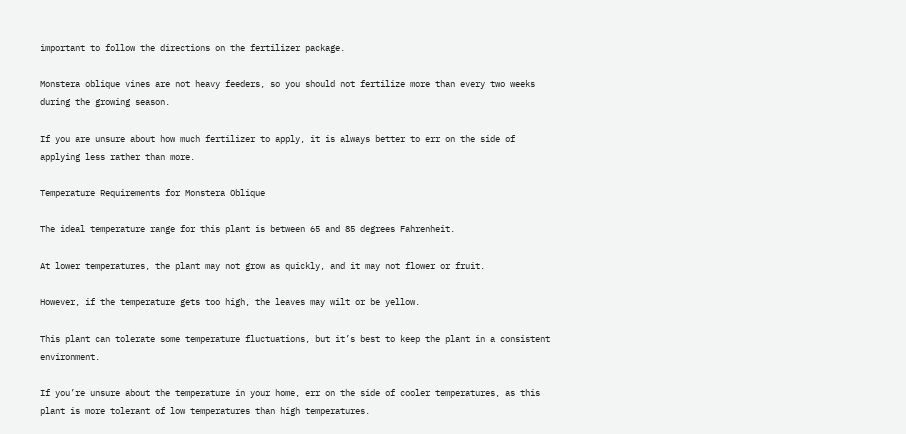important to follow the directions on the fertilizer package.

Monstera oblique vines are not heavy feeders, so you should not fertilize more than every two weeks during the growing season.

If you are unsure about how much fertilizer to apply, it is always better to err on the side of applying less rather than more.

Temperature Requirements for Monstera Oblique

The ideal temperature range for this plant is between 65 and 85 degrees Fahrenheit.

At lower temperatures, the plant may not grow as quickly, and it may not flower or fruit.

However, if the temperature gets too high, the leaves may wilt or be yellow.

This plant can tolerate some temperature fluctuations, but it’s best to keep the plant in a consistent environment.

If you’re unsure about the temperature in your home, err on the side of cooler temperatures, as this plant is more tolerant of low temperatures than high temperatures.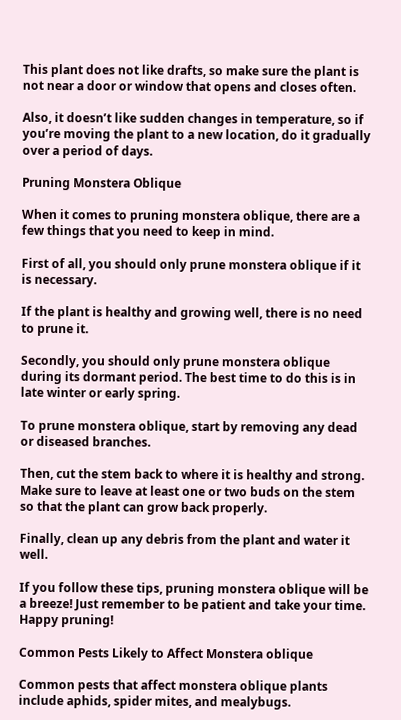This plant does not like drafts, so make sure the plant is not near a door or window that opens and closes often.

Also, it doesn’t like sudden changes in temperature, so if you’re moving the plant to a new location, do it gradually over a period of days.

Pruning Monstera Oblique

When it comes to pruning monstera oblique, there are a few things that you need to keep in mind.

First of all, you should only prune monstera oblique if it is necessary.

If the plant is healthy and growing well, there is no need to prune it.

Secondly, you should only prune monstera oblique during its dormant period. The best time to do this is in late winter or early spring.

To prune monstera oblique, start by removing any dead or diseased branches.

Then, cut the stem back to where it is healthy and strong. Make sure to leave at least one or two buds on the stem so that the plant can grow back properly.

Finally, clean up any debris from the plant and water it well.

If you follow these tips, pruning monstera oblique will be a breeze! Just remember to be patient and take your time. Happy pruning!

Common Pests Likely to Affect Monstera oblique

Common pests that affect monstera oblique plants include aphids, spider mites, and mealybugs.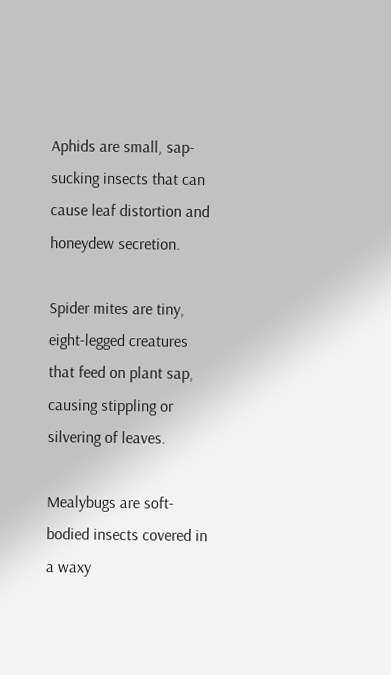Aphids are small, sap-sucking insects that can cause leaf distortion and honeydew secretion.

Spider mites are tiny, eight-legged creatures that feed on plant sap, causing stippling or silvering of leaves.

Mealybugs are soft-bodied insects covered in a waxy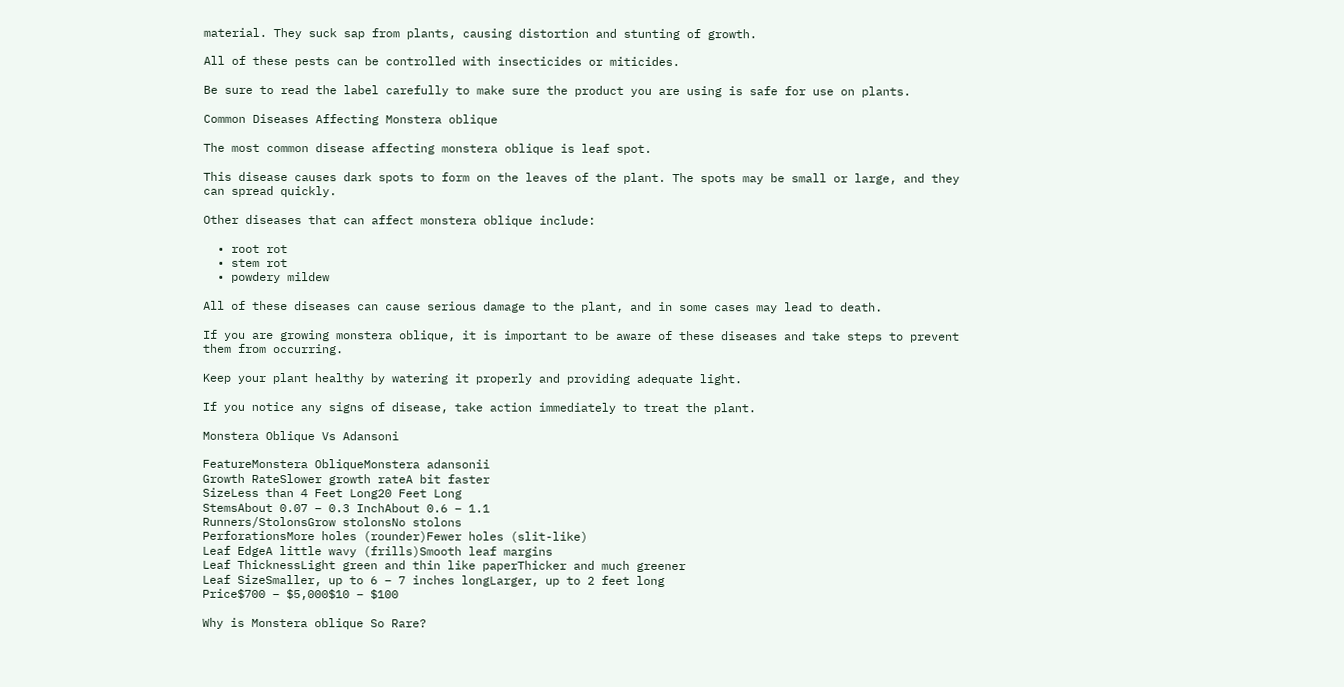material. They suck sap from plants, causing distortion and stunting of growth.

All of these pests can be controlled with insecticides or miticides.

Be sure to read the label carefully to make sure the product you are using is safe for use on plants.

Common Diseases Affecting Monstera oblique

The most common disease affecting monstera oblique is leaf spot.

This disease causes dark spots to form on the leaves of the plant. The spots may be small or large, and they can spread quickly.

Other diseases that can affect monstera oblique include:

  • root rot
  • stem rot
  • powdery mildew

All of these diseases can cause serious damage to the plant, and in some cases may lead to death.

If you are growing monstera oblique, it is important to be aware of these diseases and take steps to prevent them from occurring.

Keep your plant healthy by watering it properly and providing adequate light.

If you notice any signs of disease, take action immediately to treat the plant.

Monstera Oblique Vs Adansoni

FeatureMonstera ObliqueMonstera adansonii
Growth RateSlower growth rateA bit faster
SizeLess than 4 Feet Long20 Feet Long
StemsAbout 0.07 – 0.3 InchAbout 0.6 – 1.1
Runners/StolonsGrow stolonsNo stolons
PerforationsMore holes (rounder)Fewer holes (slit-like)
Leaf EdgeA little wavy (frills)Smooth leaf margins
Leaf ThicknessLight green and thin like paperThicker and much greener
Leaf SizeSmaller, up to 6 – 7 inches longLarger, up to 2 feet long
Price$700 – $5,000$10 – $100

Why is Monstera oblique So Rare?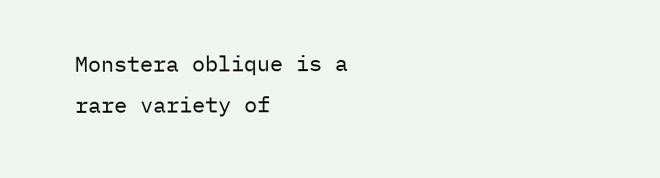Monstera oblique is a rare variety of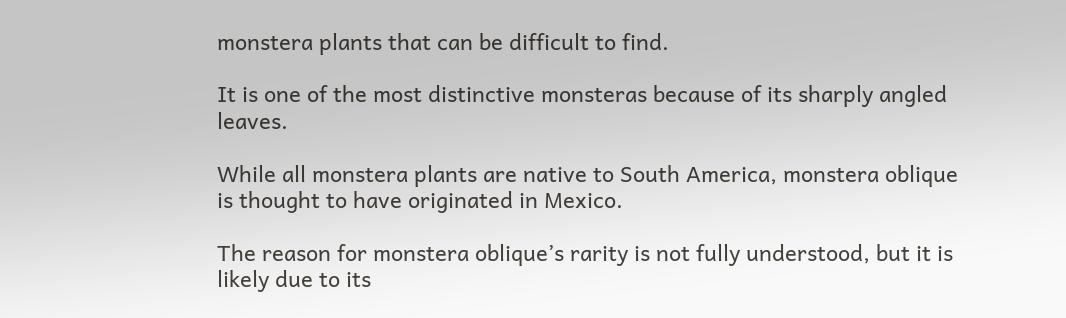monstera plants that can be difficult to find.

It is one of the most distinctive monsteras because of its sharply angled leaves.

While all monstera plants are native to South America, monstera oblique is thought to have originated in Mexico.

The reason for monstera oblique’s rarity is not fully understood, but it is likely due to its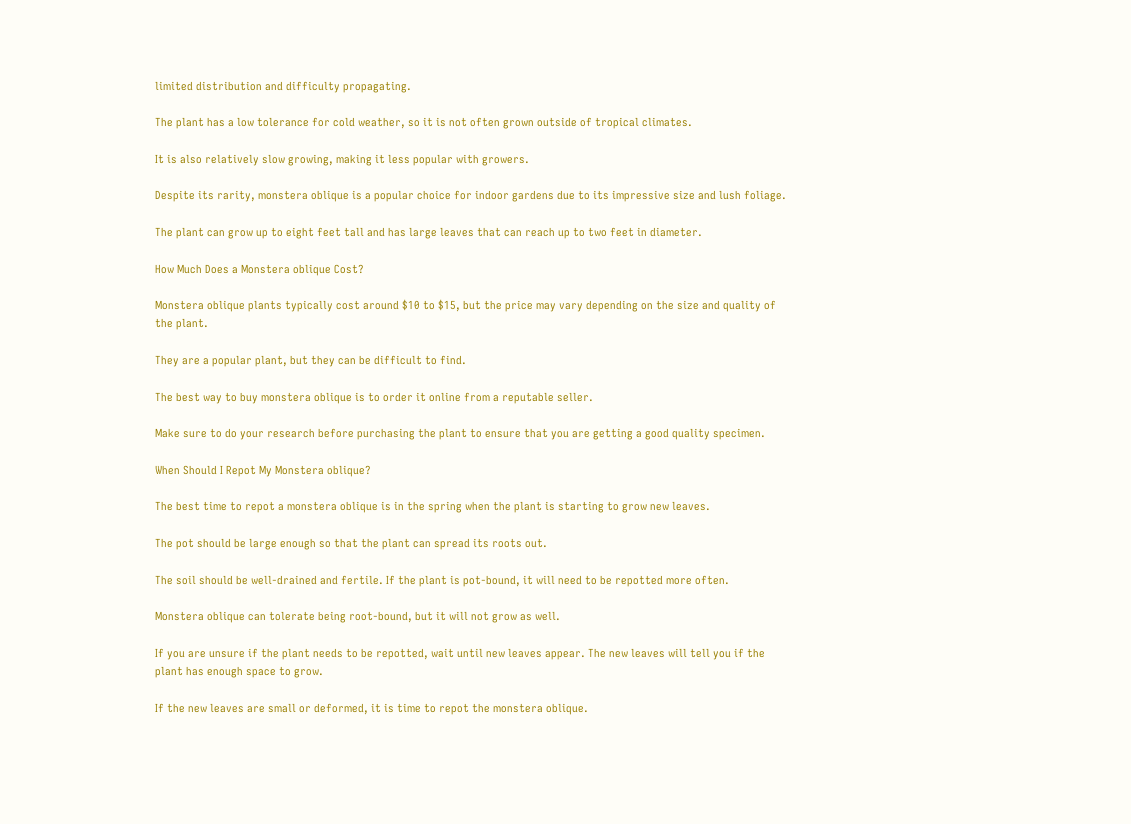limited distribution and difficulty propagating.

The plant has a low tolerance for cold weather, so it is not often grown outside of tropical climates.

It is also relatively slow growing, making it less popular with growers.

Despite its rarity, monstera oblique is a popular choice for indoor gardens due to its impressive size and lush foliage.

The plant can grow up to eight feet tall and has large leaves that can reach up to two feet in diameter.

How Much Does a Monstera oblique Cost?

Monstera oblique plants typically cost around $10 to $15, but the price may vary depending on the size and quality of the plant.

They are a popular plant, but they can be difficult to find.

The best way to buy monstera oblique is to order it online from a reputable seller.

Make sure to do your research before purchasing the plant to ensure that you are getting a good quality specimen.

When Should I Repot My Monstera oblique?

The best time to repot a monstera oblique is in the spring when the plant is starting to grow new leaves.

The pot should be large enough so that the plant can spread its roots out.

The soil should be well-drained and fertile. If the plant is pot-bound, it will need to be repotted more often.

Monstera oblique can tolerate being root-bound, but it will not grow as well.

If you are unsure if the plant needs to be repotted, wait until new leaves appear. The new leaves will tell you if the plant has enough space to grow.

If the new leaves are small or deformed, it is time to repot the monstera oblique.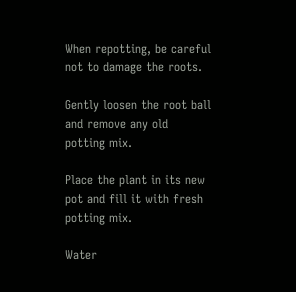When repotting, be careful not to damage the roots.

Gently loosen the root ball and remove any old potting mix.

Place the plant in its new pot and fill it with fresh potting mix.

Water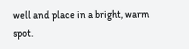well and place in a bright, warm spot.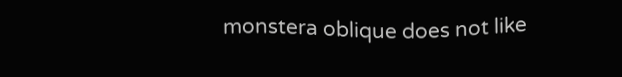monstera oblique does not like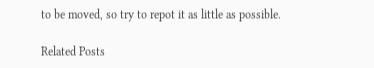to be moved, so try to repot it as little as possible.

Related Posts